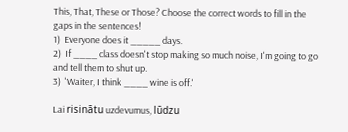This, That, These or Those? Choose the correct words to fill in the gaps in the sentences!
1)  Everyone does it _____ days.
2)  If ____ class doesn't stop making so much noise, I'm going to go and tell them to shut up.
3)  'Waiter, I think ____ wine is off.'

Lai risinātu uzdevumus, lūdzu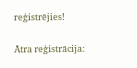reģistrējies!

Ātra reģistrācija: